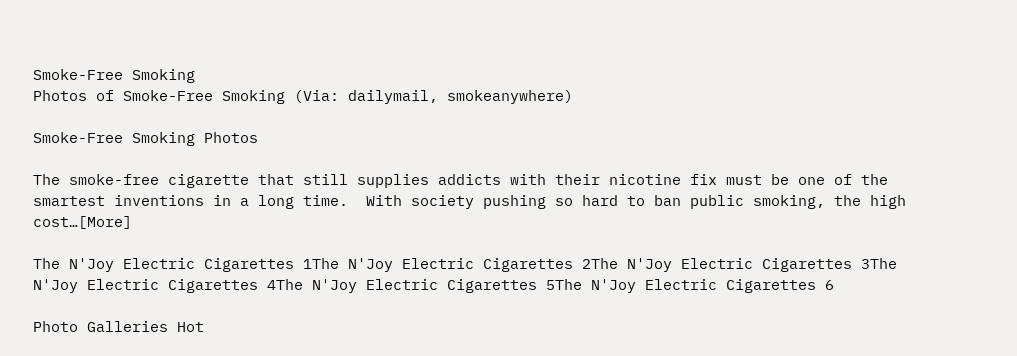Smoke-Free Smoking
Photos of Smoke-Free Smoking (Via: dailymail, smokeanywhere)

Smoke-Free Smoking Photos

The smoke-free cigarette that still supplies addicts with their nicotine fix must be one of the smartest inventions in a long time.  With society pushing so hard to ban public smoking, the high cost…[More]

The N'Joy Electric Cigarettes 1The N'Joy Electric Cigarettes 2The N'Joy Electric Cigarettes 3The N'Joy Electric Cigarettes 4The N'Joy Electric Cigarettes 5The N'Joy Electric Cigarettes 6

Photo Galleries Hot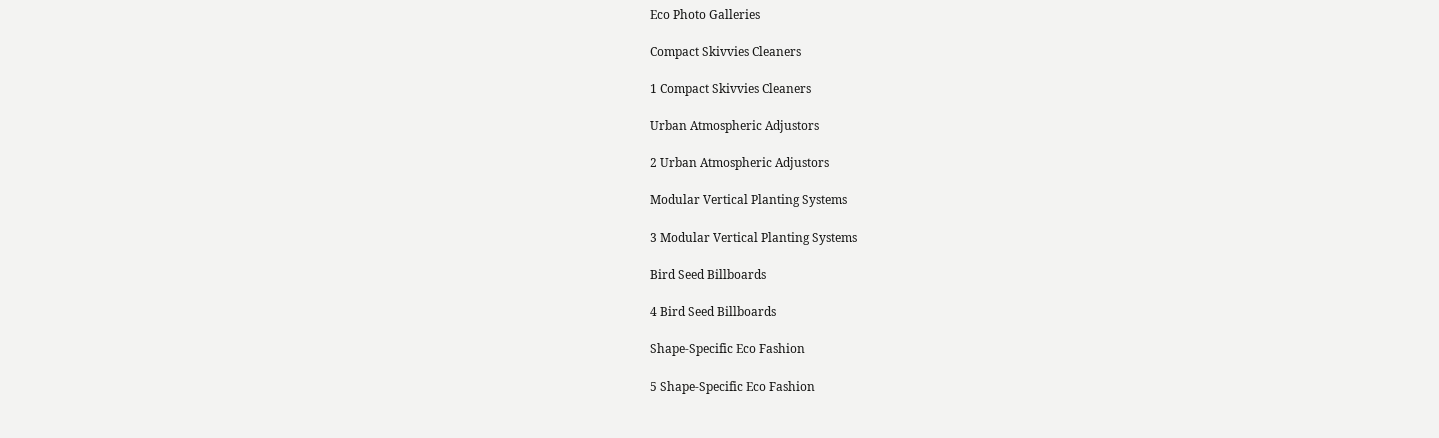Eco Photo Galleries

Compact Skivvies Cleaners

1 Compact Skivvies Cleaners

Urban Atmospheric Adjustors

2 Urban Atmospheric Adjustors

Modular Vertical Planting Systems

3 Modular Vertical Planting Systems

Bird Seed Billboards

4 Bird Seed Billboards

Shape-Specific Eco Fashion

5 Shape-Specific Eco Fashion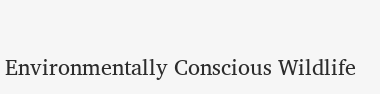Environmentally Conscious Wildlife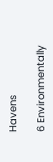Havens

6 Environmentally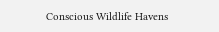Conscious Wildlife Havens